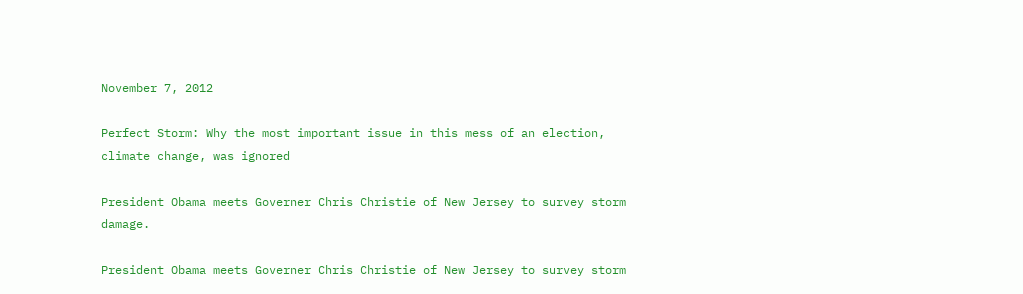November 7, 2012

Perfect Storm: Why the most important issue in this mess of an election, climate change, was ignored

President Obama meets Governer Chris Christie of New Jersey to survey storm damage.

President Obama meets Governer Chris Christie of New Jersey to survey storm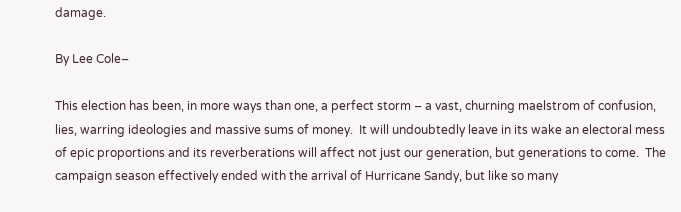damage.

By Lee Cole–

This election has been, in more ways than one, a perfect storm – a vast, churning maelstrom of confusion, lies, warring ideologies and massive sums of money.  It will undoubtedly leave in its wake an electoral mess of epic proportions and its reverberations will affect not just our generation, but generations to come.  The campaign season effectively ended with the arrival of Hurricane Sandy, but like so many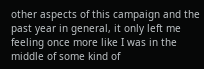other aspects of this campaign and the past year in general, it only left me feeling once more like I was in the middle of some kind of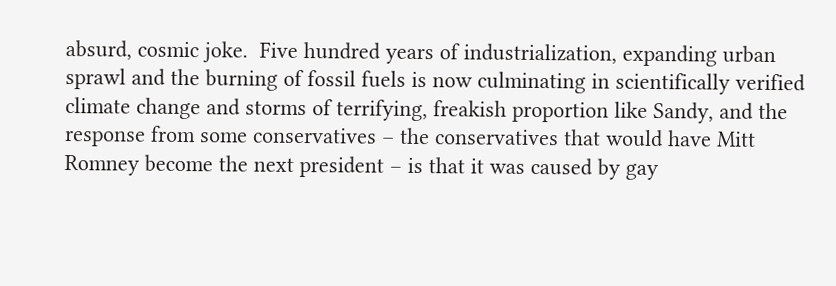absurd, cosmic joke.  Five hundred years of industrialization, expanding urban sprawl and the burning of fossil fuels is now culminating in scientifically verified climate change and storms of terrifying, freakish proportion like Sandy, and the response from some conservatives – the conservatives that would have Mitt Romney become the next president – is that it was caused by gay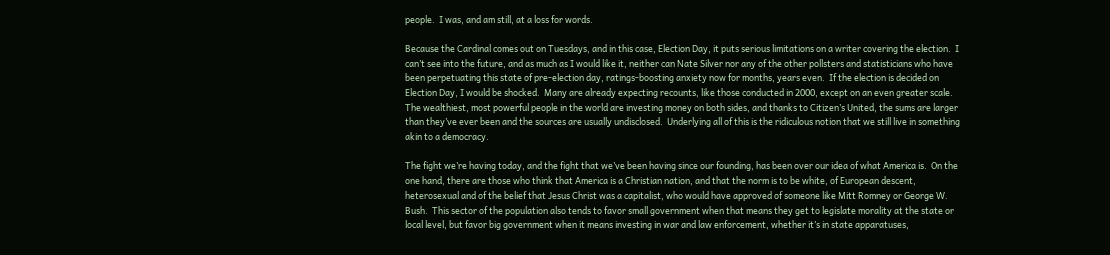people.  I was, and am still, at a loss for words.

Because the Cardinal comes out on Tuesdays, and in this case, Election Day, it puts serious limitations on a writer covering the election.  I can’t see into the future, and as much as I would like it, neither can Nate Silver nor any of the other pollsters and statisticians who have been perpetuating this state of pre-election day, ratings-boosting anxiety now for months, years even.  If the election is decided on Election Day, I would be shocked.  Many are already expecting recounts, like those conducted in 2000, except on an even greater scale.  The wealthiest, most powerful people in the world are investing money on both sides, and thanks to Citizen’s United, the sums are larger than they’ve ever been and the sources are usually undisclosed.  Underlying all of this is the ridiculous notion that we still live in something akin to a democracy.

The fight we’re having today, and the fight that we’ve been having since our founding, has been over our idea of what America is.  On the one hand, there are those who think that America is a Christian nation, and that the norm is to be white, of European descent, heterosexual and of the belief that Jesus Christ was a capitalist, who would have approved of someone like Mitt Romney or George W. Bush.  This sector of the population also tends to favor small government when that means they get to legislate morality at the state or local level, but favor big government when it means investing in war and law enforcement, whether it’s in state apparatuses,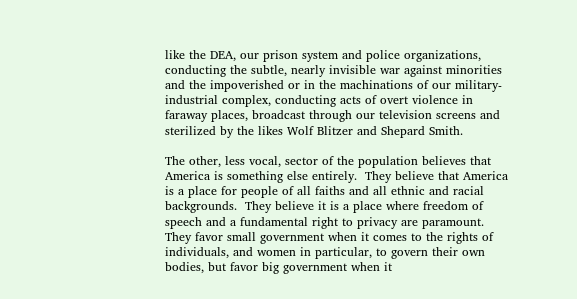like the DEA, our prison system and police organizations, conducting the subtle, nearly invisible war against minorities and the impoverished or in the machinations of our military-industrial complex, conducting acts of overt violence in faraway places, broadcast through our television screens and sterilized by the likes Wolf Blitzer and Shepard Smith.

The other, less vocal, sector of the population believes that America is something else entirely.  They believe that America is a place for people of all faiths and all ethnic and racial backgrounds.  They believe it is a place where freedom of speech and a fundamental right to privacy are paramount.  They favor small government when it comes to the rights of individuals, and women in particular, to govern their own bodies, but favor big government when it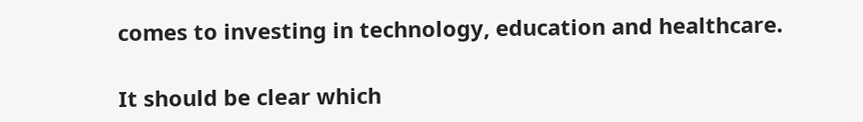comes to investing in technology, education and healthcare.

It should be clear which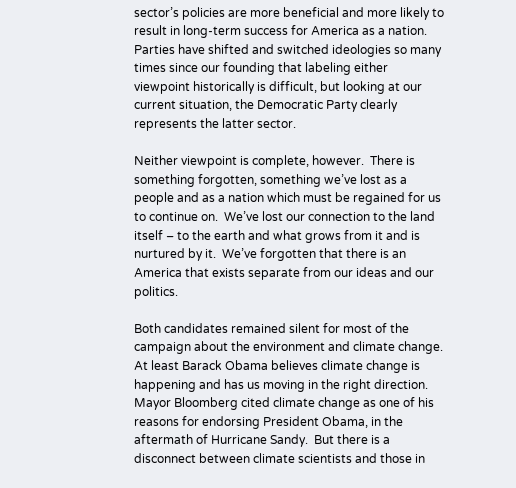sector’s policies are more beneficial and more likely to result in long-term success for America as a nation.  Parties have shifted and switched ideologies so many times since our founding that labeling either viewpoint historically is difficult, but looking at our current situation, the Democratic Party clearly represents the latter sector.

Neither viewpoint is complete, however.  There is something forgotten, something we’ve lost as a people and as a nation which must be regained for us to continue on.  We’ve lost our connection to the land itself – to the earth and what grows from it and is nurtured by it.  We’ve forgotten that there is an America that exists separate from our ideas and our politics.

Both candidates remained silent for most of the campaign about the environment and climate change.  At least Barack Obama believes climate change is happening and has us moving in the right direction.  Mayor Bloomberg cited climate change as one of his reasons for endorsing President Obama, in the aftermath of Hurricane Sandy.  But there is a disconnect between climate scientists and those in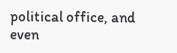political office, and even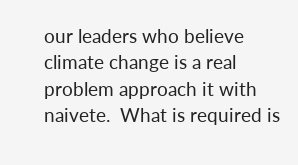our leaders who believe climate change is a real problem approach it with naivete.  What is required is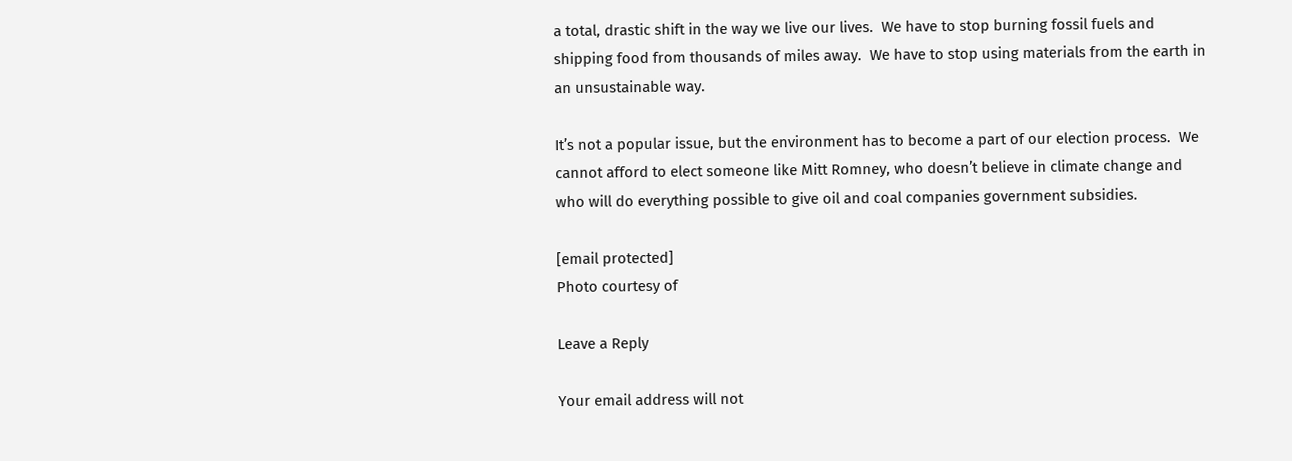a total, drastic shift in the way we live our lives.  We have to stop burning fossil fuels and shipping food from thousands of miles away.  We have to stop using materials from the earth in an unsustainable way.

It’s not a popular issue, but the environment has to become a part of our election process.  We cannot afford to elect someone like Mitt Romney, who doesn’t believe in climate change and who will do everything possible to give oil and coal companies government subsidies.

[email protected]
Photo courtesy of

Leave a Reply

Your email address will not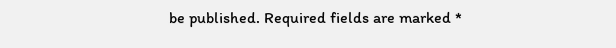be published. Required fields are marked *